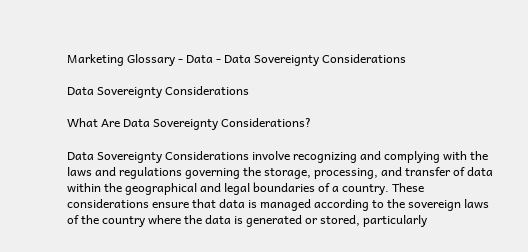Marketing Glossary - Data - Data Sovereignty Considerations

Data Sovereignty Considerations

What Are Data Sovereignty Considerations?

Data Sovereignty Considerations involve recognizing and complying with the laws and regulations governing the storage, processing, and transfer of data within the geographical and legal boundaries of a country. These considerations ensure that data is managed according to the sovereign laws of the country where the data is generated or stored, particularly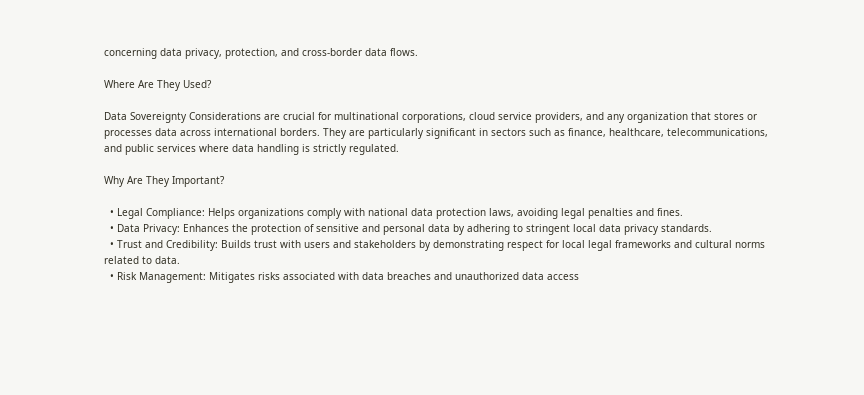concerning data privacy, protection, and cross-border data flows.

Where Are They Used?

Data Sovereignty Considerations are crucial for multinational corporations, cloud service providers, and any organization that stores or processes data across international borders. They are particularly significant in sectors such as finance, healthcare, telecommunications, and public services where data handling is strictly regulated.

Why Are They Important?

  • Legal Compliance: Helps organizations comply with national data protection laws, avoiding legal penalties and fines.
  • Data Privacy: Enhances the protection of sensitive and personal data by adhering to stringent local data privacy standards.
  • Trust and Credibility: Builds trust with users and stakeholders by demonstrating respect for local legal frameworks and cultural norms related to data.
  • Risk Management: Mitigates risks associated with data breaches and unauthorized data access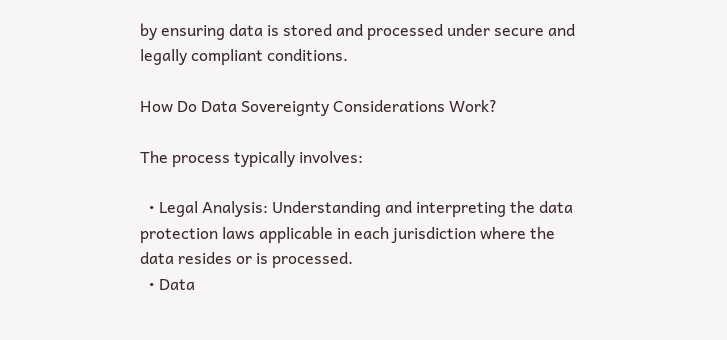by ensuring data is stored and processed under secure and legally compliant conditions.

How Do Data Sovereignty Considerations Work?

The process typically involves:

  • Legal Analysis: Understanding and interpreting the data protection laws applicable in each jurisdiction where the data resides or is processed.
  • Data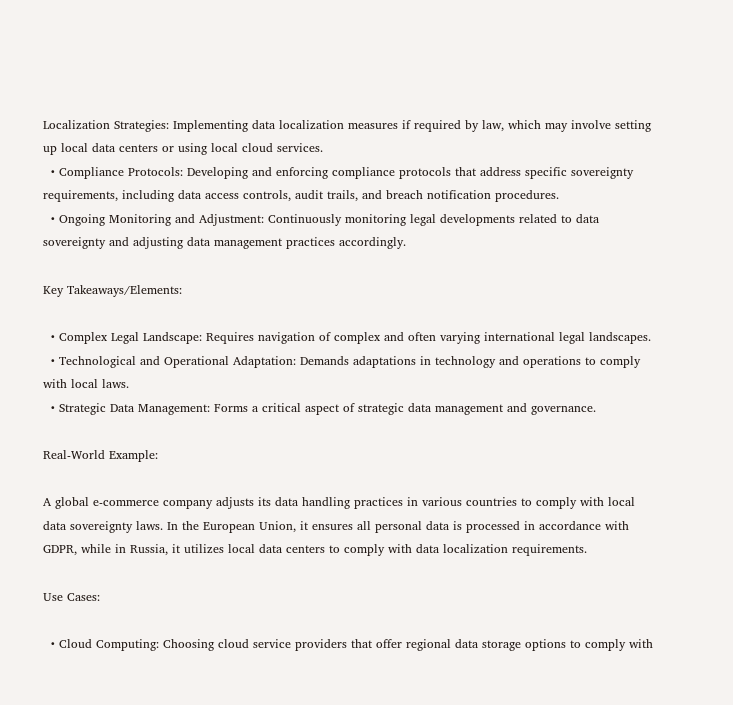Localization Strategies: Implementing data localization measures if required by law, which may involve setting up local data centers or using local cloud services.
  • Compliance Protocols: Developing and enforcing compliance protocols that address specific sovereignty requirements, including data access controls, audit trails, and breach notification procedures.
  • Ongoing Monitoring and Adjustment: Continuously monitoring legal developments related to data sovereignty and adjusting data management practices accordingly.

Key Takeaways/Elements:

  • Complex Legal Landscape: Requires navigation of complex and often varying international legal landscapes.
  • Technological and Operational Adaptation: Demands adaptations in technology and operations to comply with local laws.
  • Strategic Data Management: Forms a critical aspect of strategic data management and governance.

Real-World Example:

A global e-commerce company adjusts its data handling practices in various countries to comply with local data sovereignty laws. In the European Union, it ensures all personal data is processed in accordance with GDPR, while in Russia, it utilizes local data centers to comply with data localization requirements.

Use Cases:

  • Cloud Computing: Choosing cloud service providers that offer regional data storage options to comply with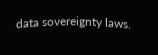data sovereignty laws.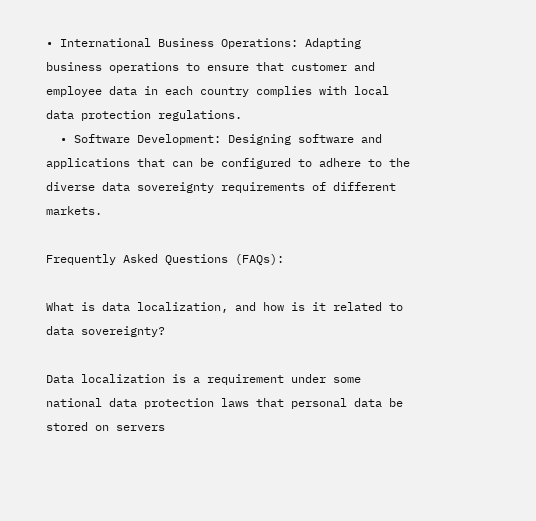• International Business Operations: Adapting business operations to ensure that customer and employee data in each country complies with local data protection regulations.
  • Software Development: Designing software and applications that can be configured to adhere to the diverse data sovereignty requirements of different markets.

Frequently Asked Questions (FAQs):

What is data localization, and how is it related to data sovereignty?

Data localization is a requirement under some national data protection laws that personal data be stored on servers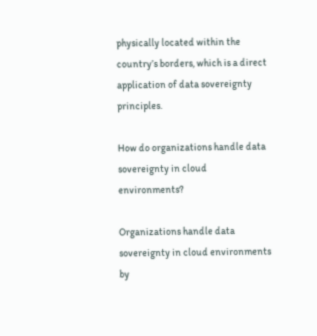physically located within the country’s borders, which is a direct application of data sovereignty principles.

How do organizations handle data sovereignty in cloud environments?

Organizations handle data sovereignty in cloud environments by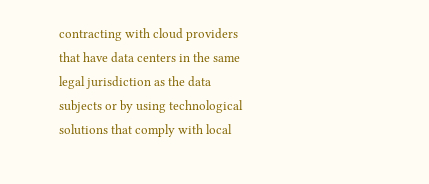contracting with cloud providers that have data centers in the same legal jurisdiction as the data subjects or by using technological solutions that comply with local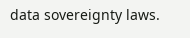data sovereignty laws.